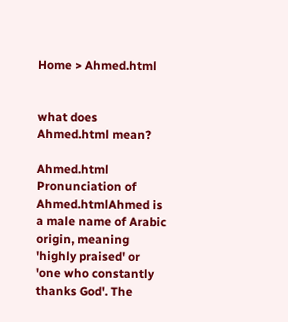Home > Ahmed.html


what does Ahmed.html mean?

Ahmed.html Pronunciation of Ahmed.htmlAhmed is a male name of Arabic origin, meaning 'highly praised' or 'one who constantly thanks God'. The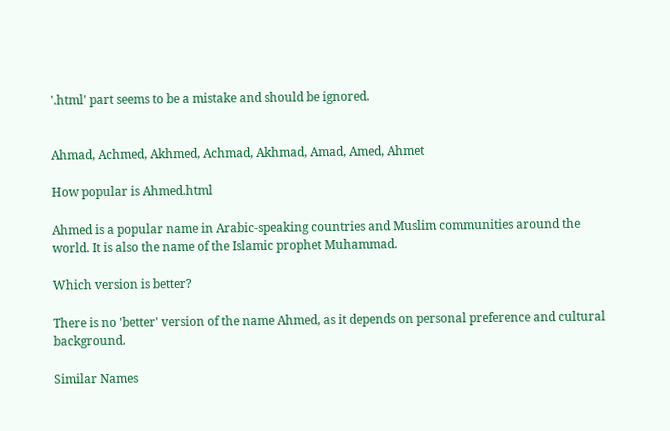'.html' part seems to be a mistake and should be ignored.


Ahmad, Achmed, Akhmed, Achmad, Akhmad, Amad, Amed, Ahmet

How popular is Ahmed.html

Ahmed is a popular name in Arabic-speaking countries and Muslim communities around the world. It is also the name of the Islamic prophet Muhammad.

Which version is better?

There is no 'better' version of the name Ahmed, as it depends on personal preference and cultural background.

Similar Names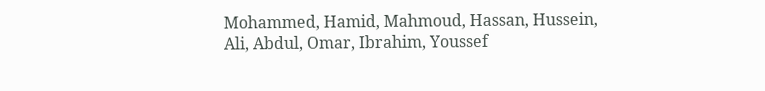Mohammed, Hamid, Mahmoud, Hassan, Hussein, Ali, Abdul, Omar, Ibrahim, Youssef